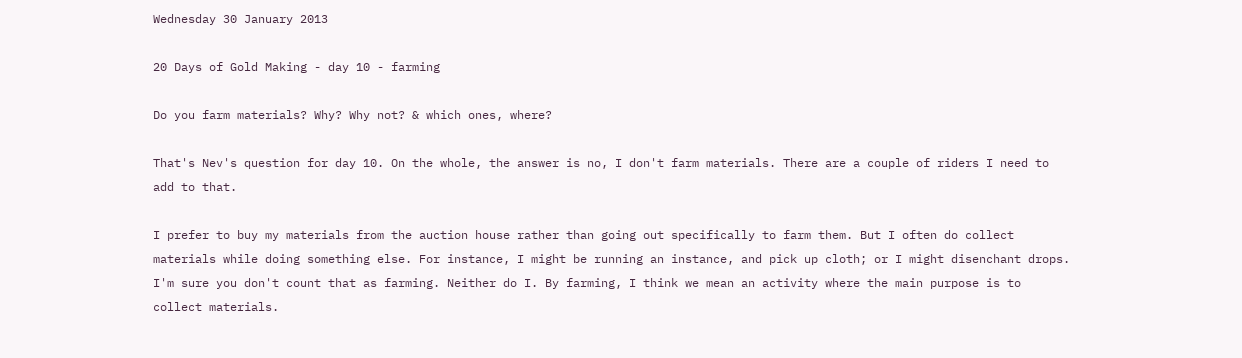Wednesday 30 January 2013

20 Days of Gold Making - day 10 - farming

Do you farm materials? Why? Why not? & which ones, where?

That's Nev's question for day 10. On the whole, the answer is no, I don't farm materials. There are a couple of riders I need to add to that.

I prefer to buy my materials from the auction house rather than going out specifically to farm them. But I often do collect materials while doing something else. For instance, I might be running an instance, and pick up cloth; or I might disenchant drops. I'm sure you don't count that as farming. Neither do I. By farming, I think we mean an activity where the main purpose is to collect materials.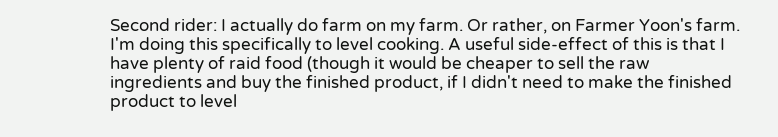Second rider: I actually do farm on my farm. Or rather, on Farmer Yoon's farm. I'm doing this specifically to level cooking. A useful side-effect of this is that I have plenty of raid food (though it would be cheaper to sell the raw ingredients and buy the finished product, if I didn't need to make the finished product to level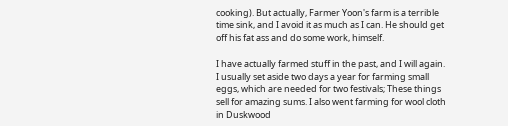cooking). But actually, Farmer Yoon's farm is a terrible time sink, and I avoid it as much as I can. He should get off his fat ass and do some work, himself.

I have actually farmed stuff in the past, and I will again. I usually set aside two days a year for farming small eggs, which are needed for two festivals; These things sell for amazing sums. I also went farming for wool cloth in Duskwood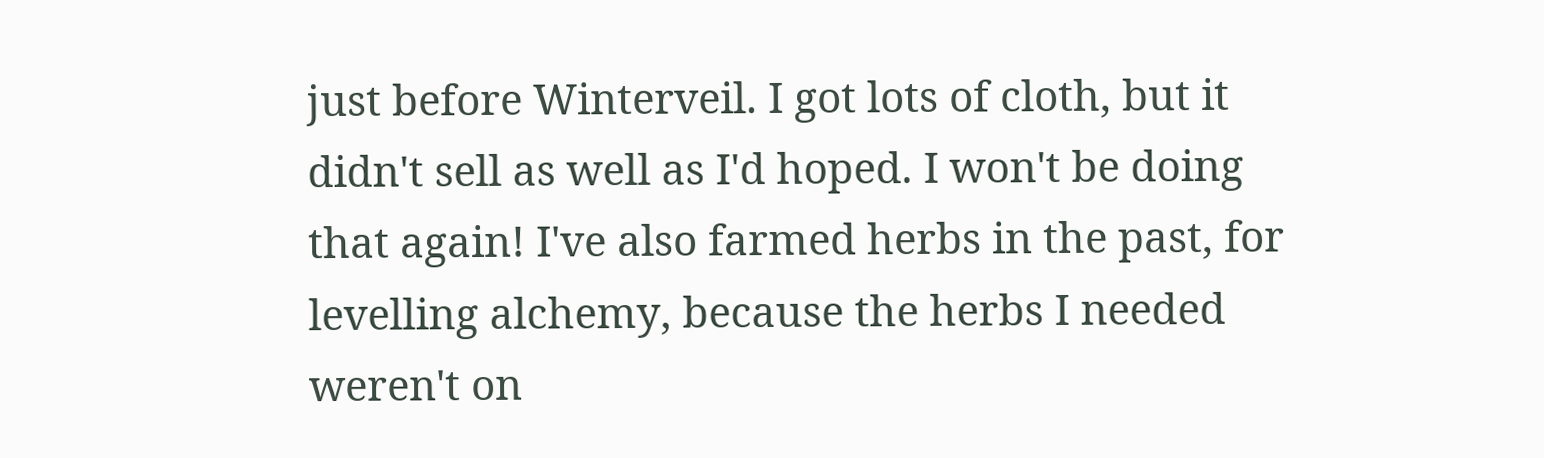just before Winterveil. I got lots of cloth, but it didn't sell as well as I'd hoped. I won't be doing that again! I've also farmed herbs in the past, for levelling alchemy, because the herbs I needed weren't on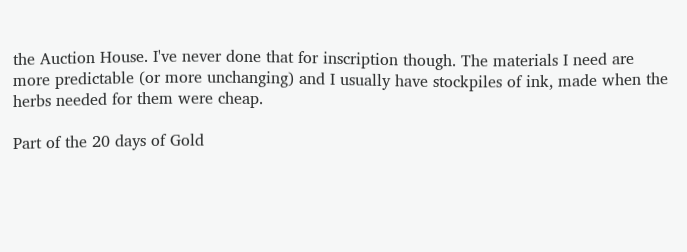the Auction House. I've never done that for inscription though. The materials I need are more predictable (or more unchanging) and I usually have stockpiles of ink, made when the herbs needed for them were cheap.

Part of the 20 days of Gold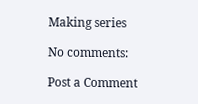Making series

No comments:

Post a Comment